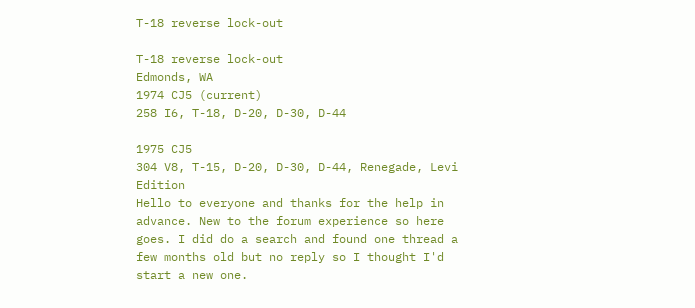T-18 reverse lock-out

T-18 reverse lock-out
Edmonds, WA
1974 CJ5 (current)
258 I6, T-18, D-20, D-30, D-44

1975 CJ5
304 V8, T-15, D-20, D-30, D-44, Renegade, Levi Edition
Hello to everyone and thanks for the help in advance. New to the forum experience so here goes. I did do a search and found one thread a few months old but no reply so I thought I'd start a new one.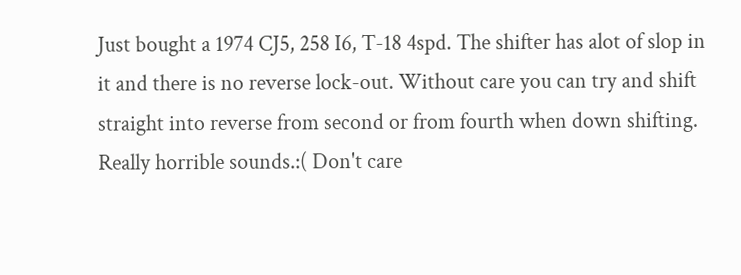Just bought a 1974 CJ5, 258 I6, T-18 4spd. The shifter has alot of slop in it and there is no reverse lock-out. Without care you can try and shift straight into reverse from second or from fourth when down shifting. Really horrible sounds.:( Don't care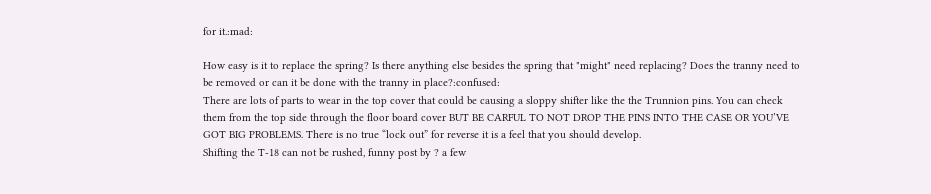for it.:mad:

How easy is it to replace the spring? Is there anything else besides the spring that "might" need replacing? Does the tranny need to be removed or can it be done with the tranny in place?:confused:
There are lots of parts to wear in the top cover that could be causing a sloppy shifter like the the Trunnion pins. You can check them from the top side through the floor board cover BUT BE CARFUL TO NOT DROP THE PINS INTO THE CASE OR YOU’VE GOT BIG PROBLEMS. There is no true “lock out” for reverse it is a feel that you should develop.
Shifting the T-18 can not be rushed, funny post by ? a few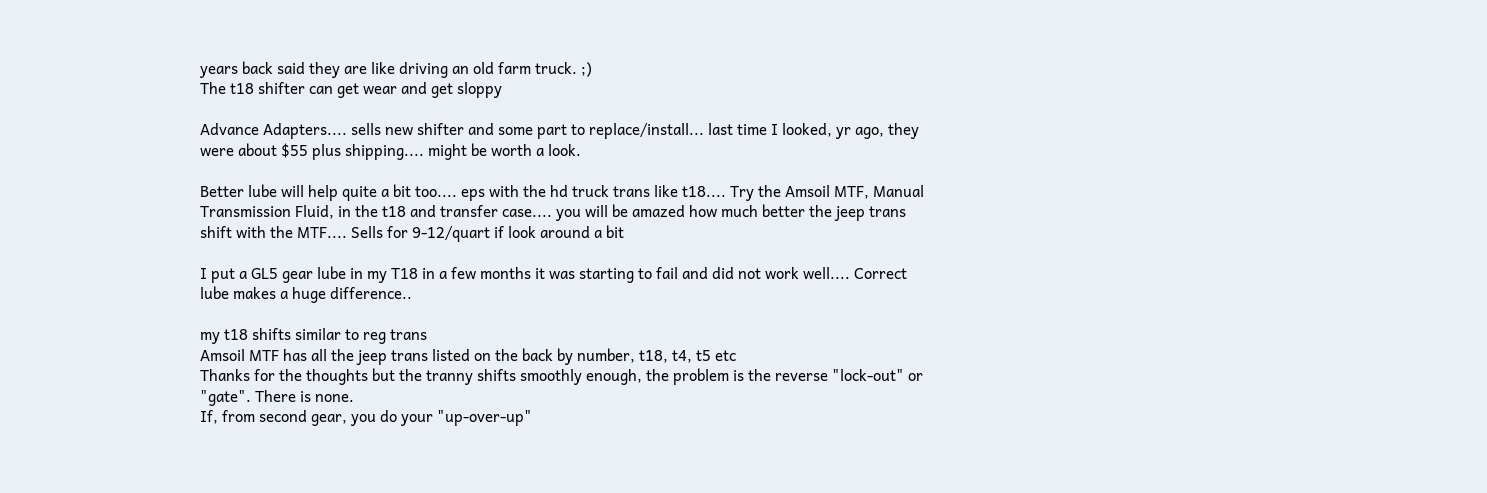years back said they are like driving an old farm truck. ;)
The t18 shifter can get wear and get sloppy

Advance Adapters.... sells new shifter and some part to replace/install... last time I looked, yr ago, they were about $55 plus shipping.... might be worth a look.

Better lube will help quite a bit too.... eps with the hd truck trans like t18.... Try the Amsoil MTF, Manual Transmission Fluid, in the t18 and transfer case.... you will be amazed how much better the jeep trans shift with the MTF.... Sells for 9-12/quart if look around a bit

I put a GL5 gear lube in my T18 in a few months it was starting to fail and did not work well.... Correct lube makes a huge difference..

my t18 shifts similar to reg trans
Amsoil MTF has all the jeep trans listed on the back by number, t18, t4, t5 etc
Thanks for the thoughts but the tranny shifts smoothly enough, the problem is the reverse "lock-out" or "gate". There is none.
If, from second gear, you do your "up-over-up"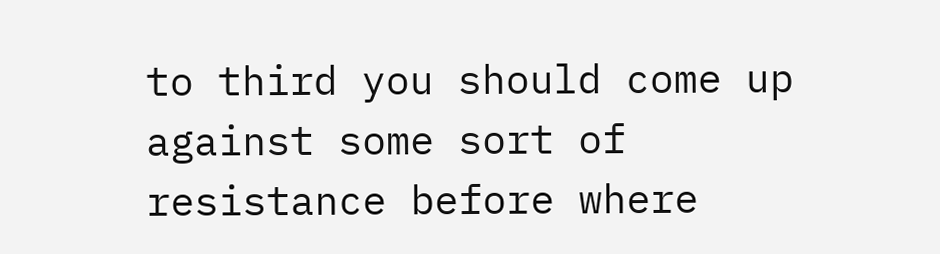to third you should come up against some sort of resistance before where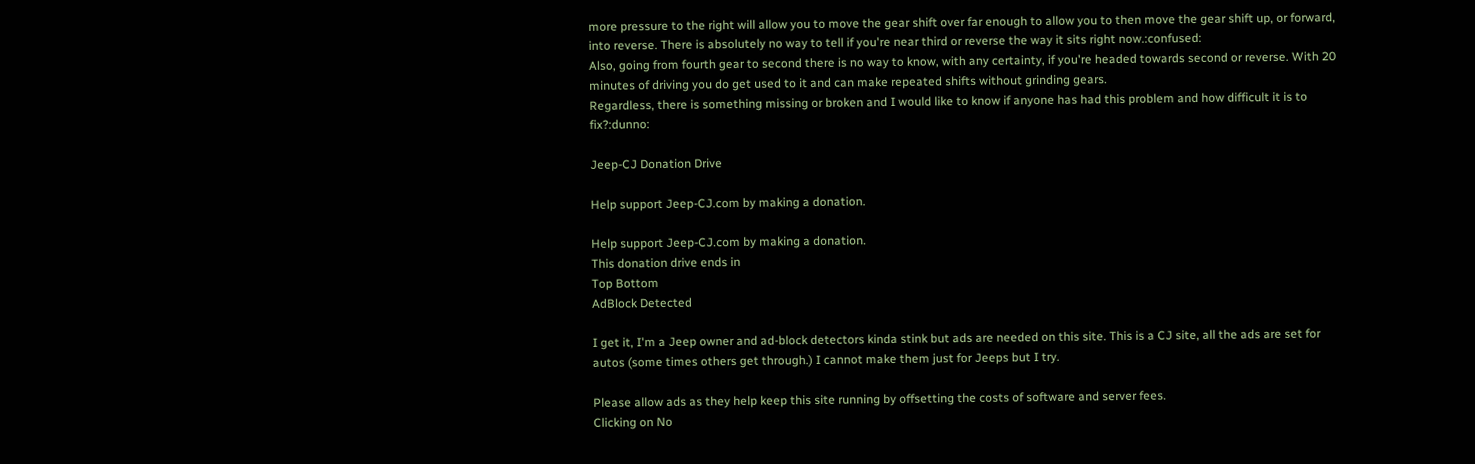more pressure to the right will allow you to move the gear shift over far enough to allow you to then move the gear shift up, or forward, into reverse. There is absolutely no way to tell if you're near third or reverse the way it sits right now.:confused:
Also, going from fourth gear to second there is no way to know, with any certainty, if you're headed towards second or reverse. With 20 minutes of driving you do get used to it and can make repeated shifts without grinding gears.
Regardless, there is something missing or broken and I would like to know if anyone has had this problem and how difficult it is to fix?:dunno:

Jeep-CJ Donation Drive

Help support Jeep-CJ.com by making a donation.

Help support Jeep-CJ.com by making a donation.
This donation drive ends in
Top Bottom
AdBlock Detected

I get it, I'm a Jeep owner and ad-block detectors kinda stink but ads are needed on this site. This is a CJ site, all the ads are set for autos (some times others get through.) I cannot make them just for Jeeps but I try.

Please allow ads as they help keep this site running by offsetting the costs of software and server fees.
Clicking on No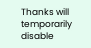Thanks will temporarily disable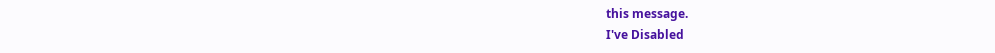this message.
I've Disabled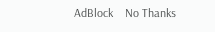AdBlock    No Thanks